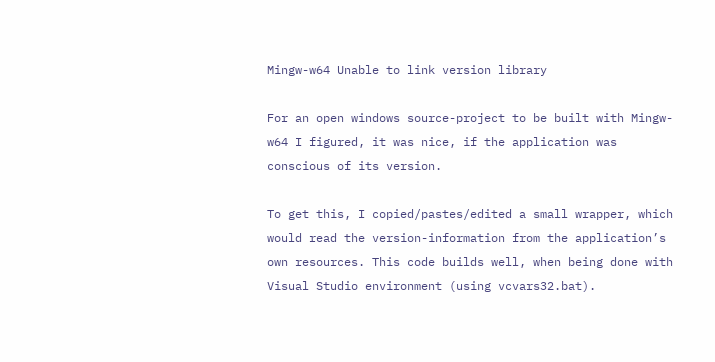Mingw-w64 Unable to link version library

For an open windows source-project to be built with Mingw-w64 I figured, it was nice, if the application was conscious of its version.

To get this, I copied/pastes/edited a small wrapper, which would read the version-information from the application’s own resources. This code builds well, when being done with Visual Studio environment (using vcvars32.bat).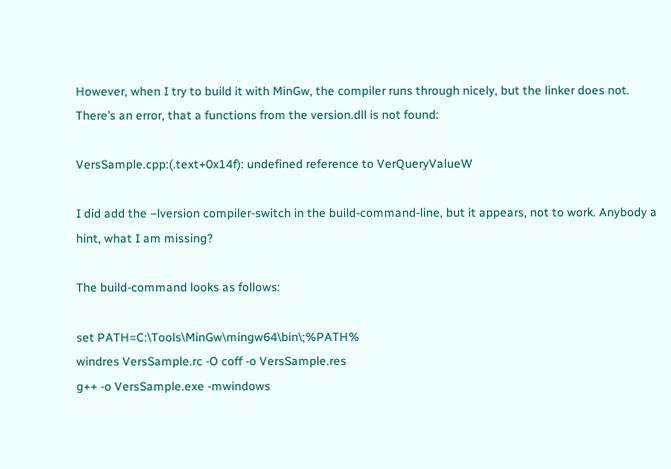However, when I try to build it with MinGw, the compiler runs through nicely, but the linker does not. There’s an error, that a functions from the version.dll is not found:

VersSample.cpp:(.text+0x14f): undefined reference to VerQueryValueW

I did add the –lversion compiler-switch in the build-command-line, but it appears, not to work. Anybody a hint, what I am missing?

The build-command looks as follows:

set PATH=C:\Tools\MinGw\mingw64\bin\;%PATH%
windres VersSample.rc -O coff -o VersSample.res
g++ -o VersSample.exe -mwindows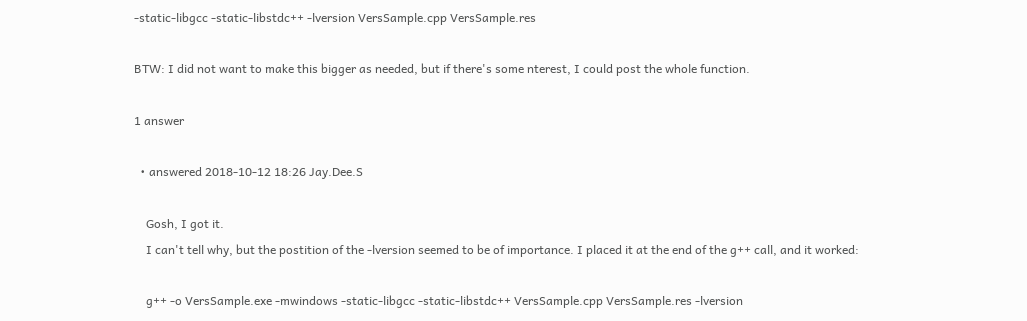-static-libgcc -static-libstdc++ -lversion VersSample.cpp VersSample.res

BTW: I did not want to make this bigger as needed, but if there's some nterest, I could post the whole function.

1 answer

  • answered 2018-10-12 18:26 Jay.Dee.S

    Gosh, I got it.
    I can't tell why, but the postition of the -lversion seemed to be of importance. I placed it at the end of the g++ call, and it worked:

    g++ -o VersSample.exe -mwindows -static-libgcc -static-libstdc++ VersSample.cpp VersSample.res -lversion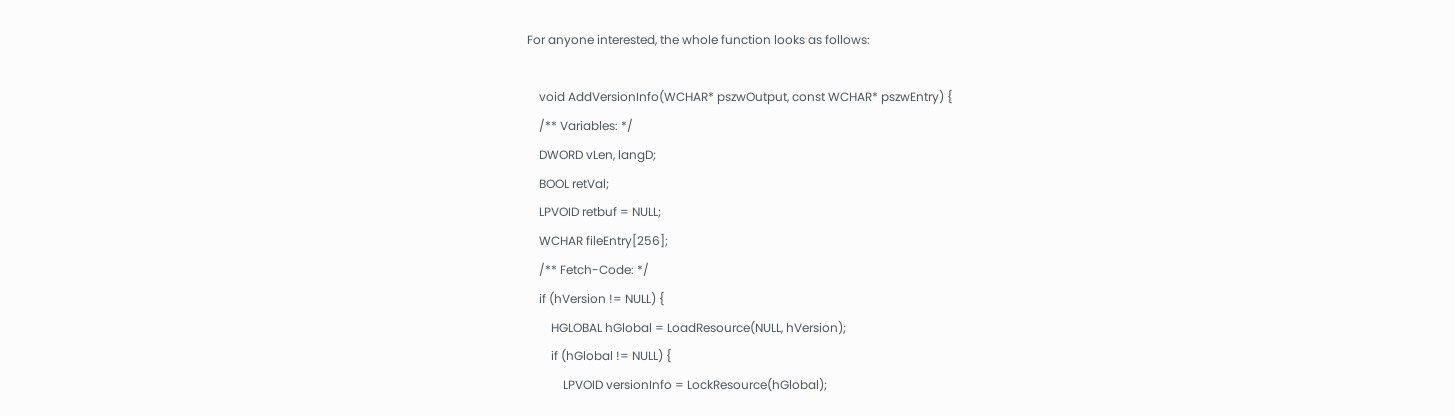For anyone interested, the whole function looks as follows:

    void AddVersionInfo(WCHAR* pszwOutput, const WCHAR* pszwEntry) {
    /** Variables: */
    DWORD vLen, langD;
    BOOL retVal;
    LPVOID retbuf = NULL;
    WCHAR fileEntry[256];
    /** Fetch-Code: */
    if (hVersion != NULL) {
        HGLOBAL hGlobal = LoadResource(NULL, hVersion);
        if (hGlobal != NULL) {
            LPVOID versionInfo = LockResource(hGlobal);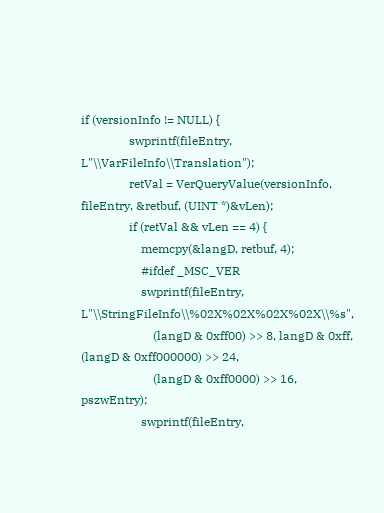if (versionInfo != NULL) {
                swprintf(fileEntry, L"\\VarFileInfo\\Translation");
                retVal = VerQueryValue(versionInfo, fileEntry, &retbuf, (UINT *)&vLen);
                if (retVal && vLen == 4) {
                    memcpy(&langD, retbuf, 4);
                    #ifdef _MSC_VER
                    swprintf(fileEntry, L"\\StringFileInfo\\%02X%02X%02X%02X\\%s",
                        (langD & 0xff00) >> 8, langD & 0xff, (langD & 0xff000000) >> 24,
                        (langD & 0xff0000) >> 16, pszwEntry);
                    swprintf(fileEntry,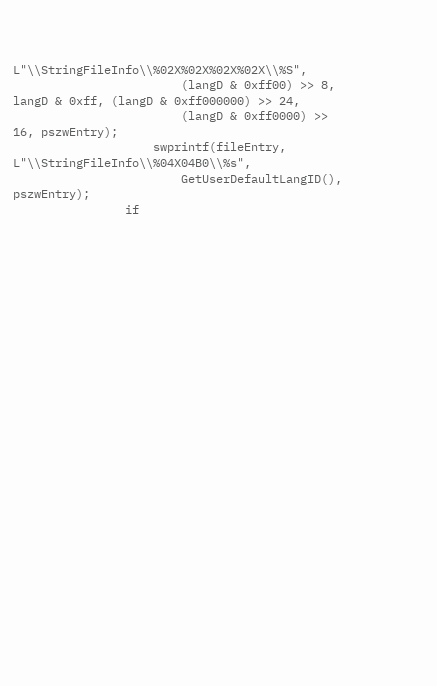L"\\StringFileInfo\\%02X%02X%02X%02X\\%S",
                        (langD & 0xff00) >> 8, langD & 0xff, (langD & 0xff000000) >> 24,
                        (langD & 0xff0000) >> 16, pszwEntry);
                    swprintf(fileEntry, L"\\StringFileInfo\\%04X04B0\\%s",
                        GetUserDefaultLangID(), pszwEntry);
                if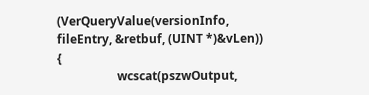(VerQueryValue(versionInfo, fileEntry, &retbuf, (UINT *)&vLen)) {
                    wcscat(pszwOutput,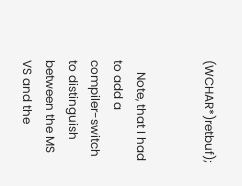(WCHAR*)retbuf);


    Note, that I had to add a compiler-switch to distinguish between the MS VS and the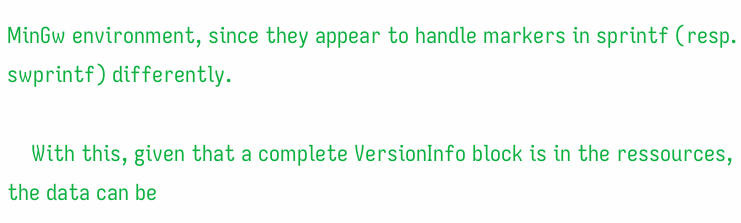MinGw environment, since they appear to handle markers in sprintf (resp. swprintf) differently.

    With this, given that a complete VersionInfo block is in the ressources, the data can be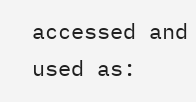accessed and used as: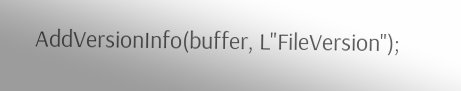AddVersionInfo(buffer, L"FileVersion");